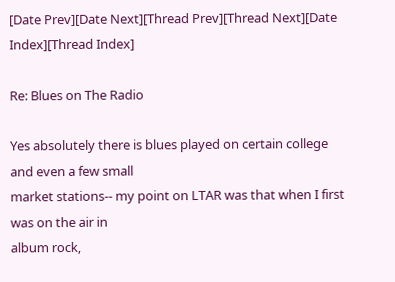[Date Prev][Date Next][Thread Prev][Thread Next][Date Index][Thread Index]

Re: Blues on The Radio

Yes absolutely there is blues played on certain college and even a few small
market stations-- my point on LTAR was that when I first was on the air in
album rock,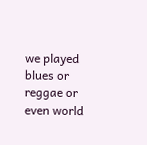we played blues or reggae or even world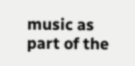music as part of the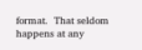format.  That seldom happens at any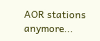AOR stations anymore...